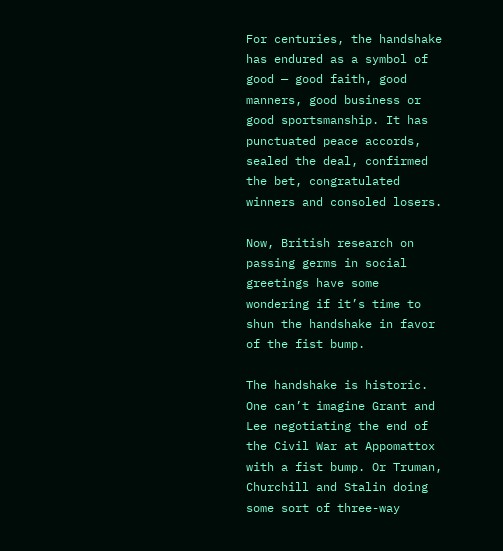For centuries, the handshake has endured as a symbol of good — good faith, good manners, good business or good sportsmanship. It has punctuated peace accords, sealed the deal, confirmed the bet, congratulated winners and consoled losers.

Now, British research on passing germs in social greetings have some wondering if it’s time to shun the handshake in favor of the fist bump.

The handshake is historic. One can’t imagine Grant and Lee negotiating the end of the Civil War at Appomattox with a fist bump. Or Truman, Churchill and Stalin doing some sort of three-way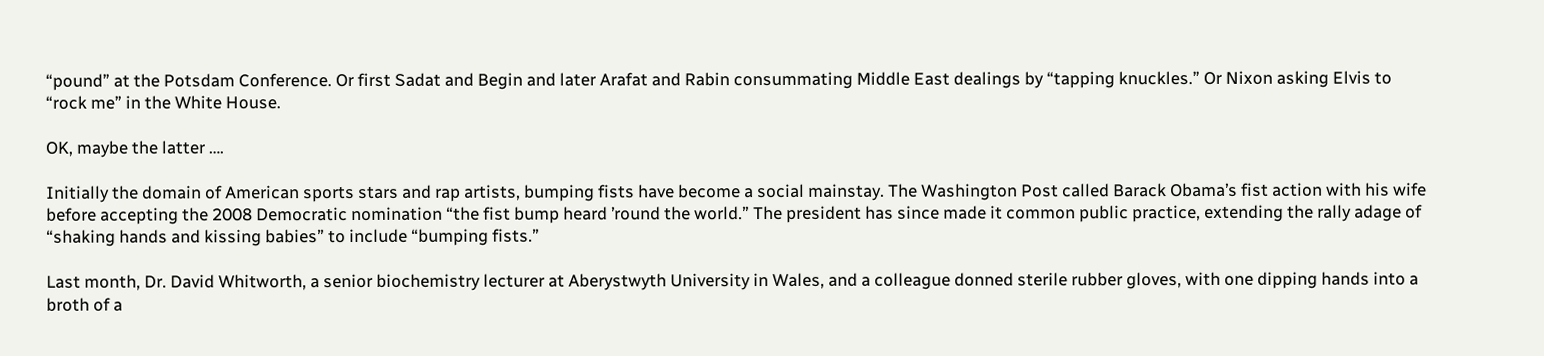“pound” at the Potsdam Conference. Or first Sadat and Begin and later Arafat and Rabin consummating Middle East dealings by “tapping knuckles.” Or Nixon asking Elvis to “rock me” in the White House.

OK, maybe the latter ….

Initially the domain of American sports stars and rap artists, bumping fists have become a social mainstay. The Washington Post called Barack Obama’s fist action with his wife before accepting the 2008 Democratic nomination “the fist bump heard ’round the world.” The president has since made it common public practice, extending the rally adage of “shaking hands and kissing babies” to include “bumping fists.”

Last month, Dr. David Whitworth, a senior biochemistry lecturer at Aberystwyth University in Wales, and a colleague donned sterile rubber gloves, with one dipping hands into a broth of a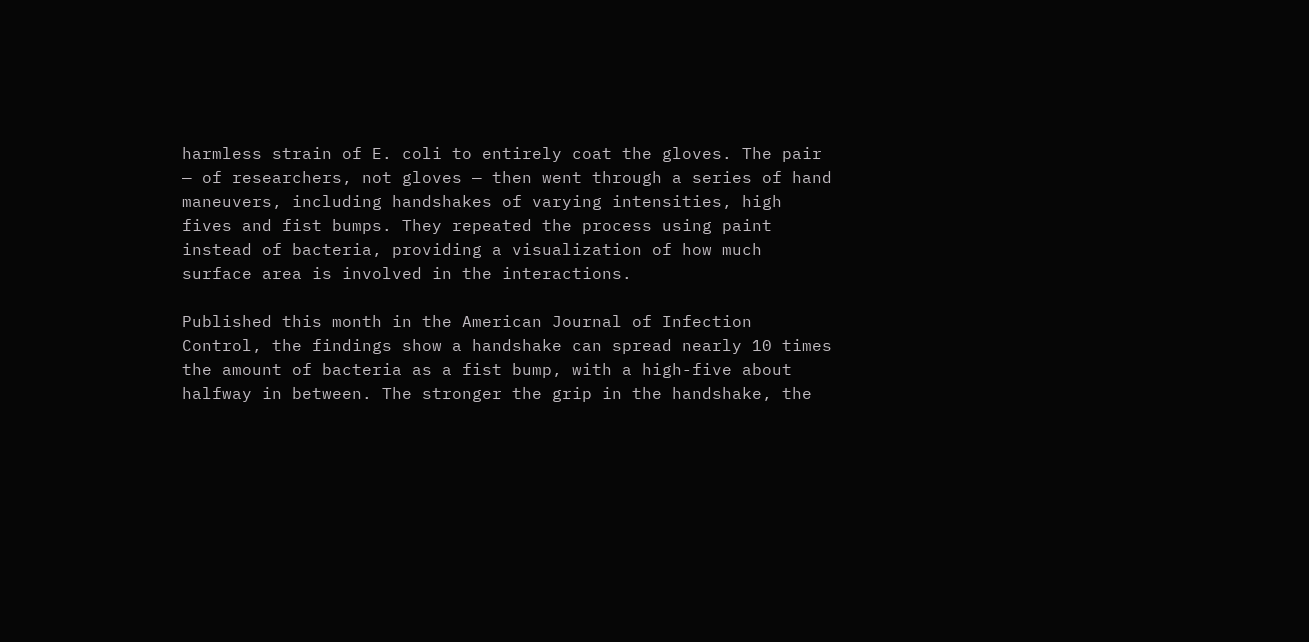harmless strain of E. coli to entirely coat the gloves. The pair — of researchers, not gloves — then went through a series of hand maneuvers, including handshakes of varying intensities, high fives and fist bumps. They repeated the process using paint instead of bacteria, providing a visualization of how much surface area is involved in the interactions.

Published this month in the American Journal of Infection Control, the findings show a handshake can spread nearly 10 times the amount of bacteria as a fist bump, with a high-five about halfway in between. The stronger the grip in the handshake, the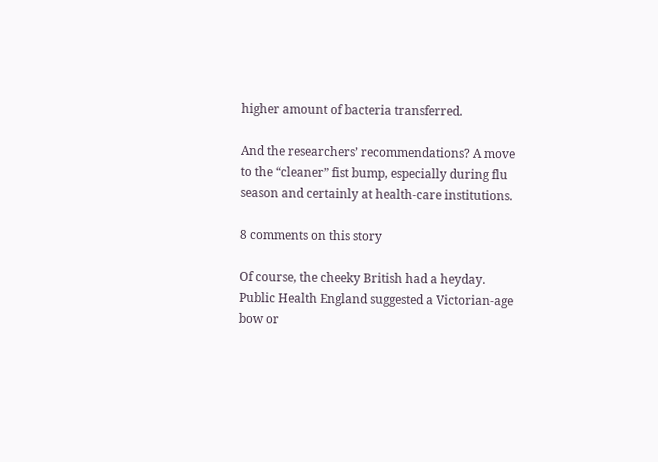higher amount of bacteria transferred.

And the researchers’ recommendations? A move to the “cleaner” fist bump, especially during flu season and certainly at health-care institutions.

8 comments on this story

Of course, the cheeky British had a heyday. Public Health England suggested a Victorian-age bow or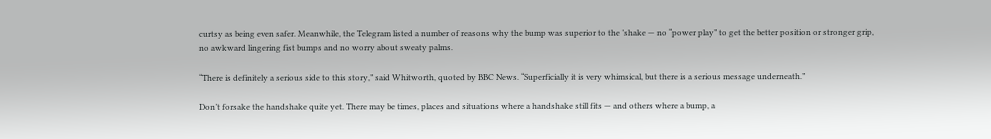curtsy as being even safer. Meanwhile, the Telegram listed a number of reasons why the bump was superior to the ’shake — no “power play” to get the better position or stronger grip, no awkward lingering fist bumps and no worry about sweaty palms.

“There is definitely a serious side to this story,” said Whitworth, quoted by BBC News. “Superficially it is very whimsical, but there is a serious message underneath.”

Don’t forsake the handshake quite yet. There may be times, places and situations where a handshake still fits — and others where a bump, a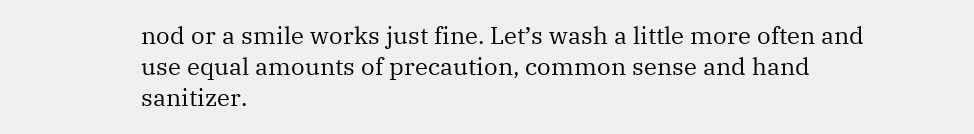nod or a smile works just fine. Let’s wash a little more often and use equal amounts of precaution, common sense and hand sanitizer.